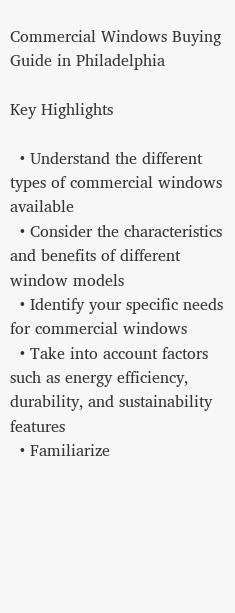Commercial Windows Buying Guide in Philadelphia

Key Highlights

  • Understand the different types of commercial windows available
  • Consider the characteristics and benefits of different window models
  • Identify your specific needs for commercial windows
  • Take into account factors such as energy efficiency, durability, and sustainability features
  • Familiarize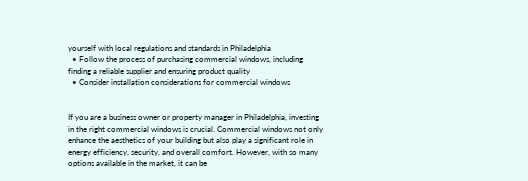yourself with local regulations and standards in Philadelphia
  • Follow the process of purchasing commercial windows, including finding a reliable supplier and ensuring product quality
  • Consider installation considerations for commercial windows


If you are a business owner or property manager in Philadelphia, investing in the right commercial windows is crucial. Commercial windows not only enhance the aesthetics of your building but also play a significant role in energy efficiency, security, and overall comfort. However, with so many options available in the market, it can be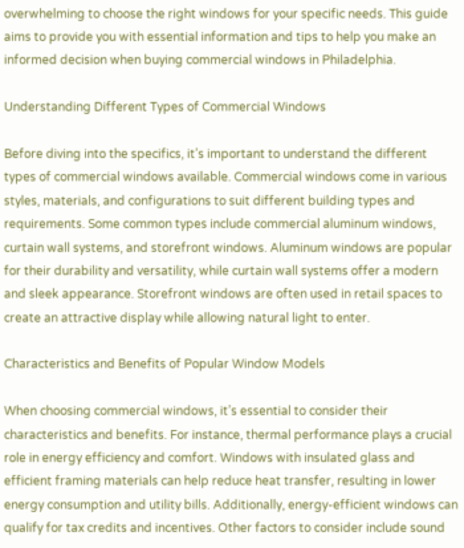overwhelming to choose the right windows for your specific needs. This guide aims to provide you with essential information and tips to help you make an informed decision when buying commercial windows in Philadelphia.

Understanding Different Types of Commercial Windows

Before diving into the specifics, it’s important to understand the different types of commercial windows available. Commercial windows come in various styles, materials, and configurations to suit different building types and requirements. Some common types include commercial aluminum windows, curtain wall systems, and storefront windows. Aluminum windows are popular for their durability and versatility, while curtain wall systems offer a modern and sleek appearance. Storefront windows are often used in retail spaces to create an attractive display while allowing natural light to enter.

Characteristics and Benefits of Popular Window Models

When choosing commercial windows, it’s essential to consider their characteristics and benefits. For instance, thermal performance plays a crucial role in energy efficiency and comfort. Windows with insulated glass and efficient framing materials can help reduce heat transfer, resulting in lower energy consumption and utility bills. Additionally, energy-efficient windows can qualify for tax credits and incentives. Other factors to consider include sound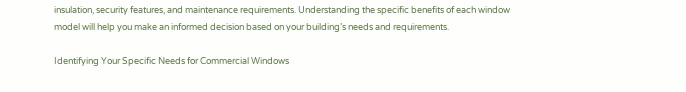insulation, security features, and maintenance requirements. Understanding the specific benefits of each window model will help you make an informed decision based on your building’s needs and requirements.

Identifying Your Specific Needs for Commercial Windows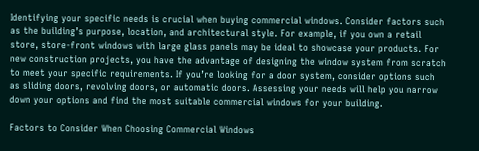Identifying your specific needs is crucial when buying commercial windows. Consider factors such as the building’s purpose, location, and architectural style. For example, if you own a retail store, store-front windows with large glass panels may be ideal to showcase your products. For new construction projects, you have the advantage of designing the window system from scratch to meet your specific requirements. If you’re looking for a door system, consider options such as sliding doors, revolving doors, or automatic doors. Assessing your needs will help you narrow down your options and find the most suitable commercial windows for your building.

Factors to Consider When Choosing Commercial Windows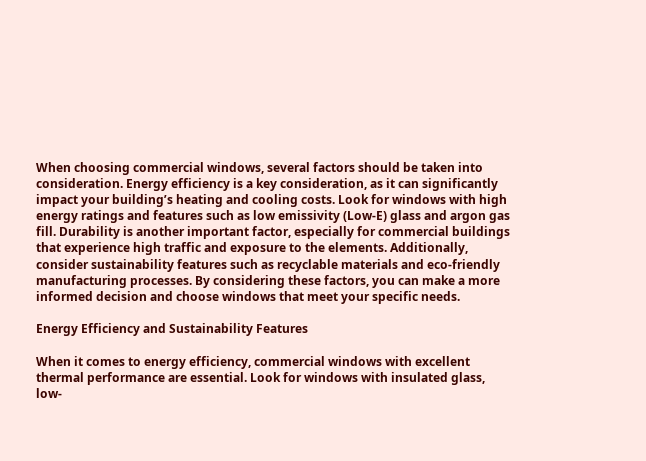When choosing commercial windows, several factors should be taken into consideration. Energy efficiency is a key consideration, as it can significantly impact your building’s heating and cooling costs. Look for windows with high energy ratings and features such as low emissivity (Low-E) glass and argon gas fill. Durability is another important factor, especially for commercial buildings that experience high traffic and exposure to the elements. Additionally, consider sustainability features such as recyclable materials and eco-friendly manufacturing processes. By considering these factors, you can make a more informed decision and choose windows that meet your specific needs.

Energy Efficiency and Sustainability Features

When it comes to energy efficiency, commercial windows with excellent thermal performance are essential. Look for windows with insulated glass, low-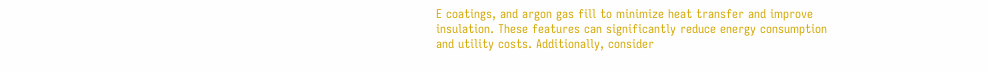E coatings, and argon gas fill to minimize heat transfer and improve insulation. These features can significantly reduce energy consumption and utility costs. Additionally, consider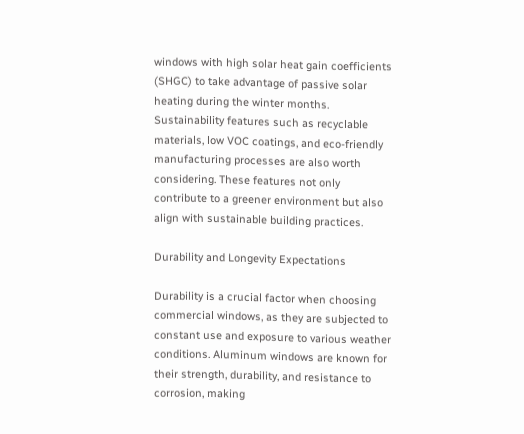windows with high solar heat gain coefficients (SHGC) to take advantage of passive solar heating during the winter months. Sustainability features such as recyclable materials, low VOC coatings, and eco-friendly manufacturing processes are also worth considering. These features not only contribute to a greener environment but also align with sustainable building practices.

Durability and Longevity Expectations

Durability is a crucial factor when choosing commercial windows, as they are subjected to constant use and exposure to various weather conditions. Aluminum windows are known for their strength, durability, and resistance to corrosion, making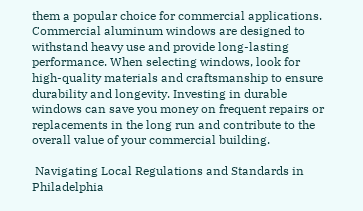them a popular choice for commercial applications. Commercial aluminum windows are designed to withstand heavy use and provide long-lasting performance. When selecting windows, look for high-quality materials and craftsmanship to ensure durability and longevity. Investing in durable windows can save you money on frequent repairs or replacements in the long run and contribute to the overall value of your commercial building.

 Navigating Local Regulations and Standards in Philadelphia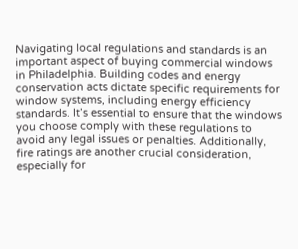Navigating local regulations and standards is an important aspect of buying commercial windows in Philadelphia. Building codes and energy conservation acts dictate specific requirements for window systems, including energy efficiency standards. It’s essential to ensure that the windows you choose comply with these regulations to avoid any legal issues or penalties. Additionally, fire ratings are another crucial consideration, especially for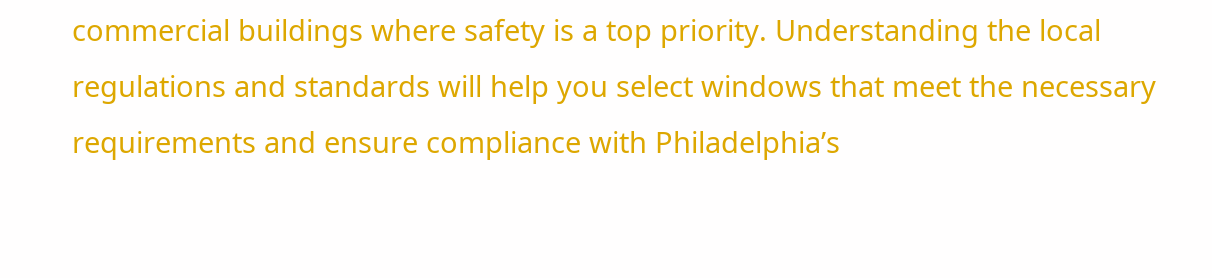commercial buildings where safety is a top priority. Understanding the local regulations and standards will help you select windows that meet the necessary requirements and ensure compliance with Philadelphia’s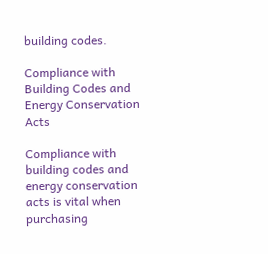building codes.

Compliance with Building Codes and Energy Conservation Acts

Compliance with building codes and energy conservation acts is vital when purchasing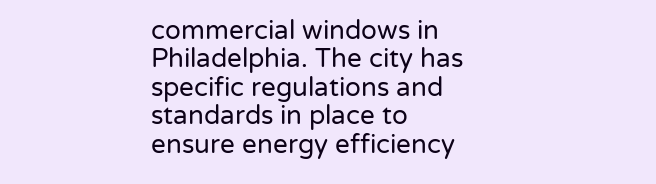commercial windows in Philadelphia. The city has specific regulations and standards in place to ensure energy efficiency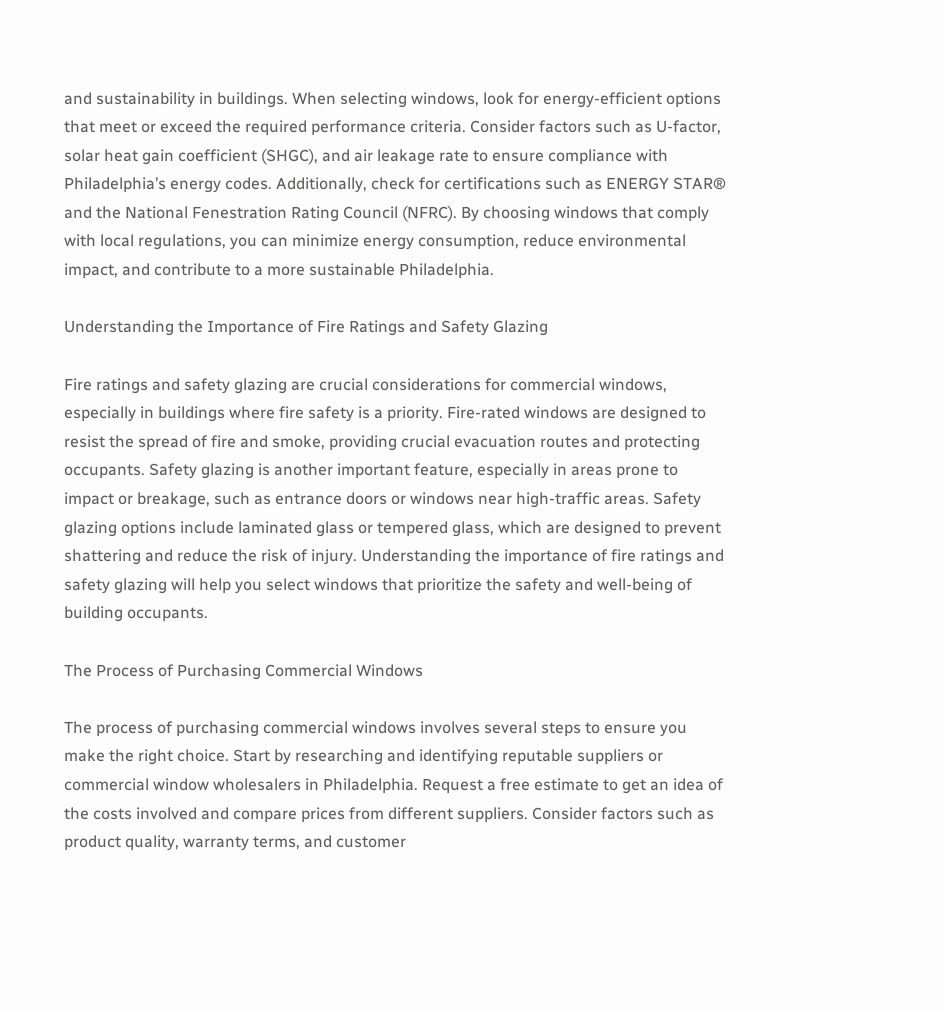and sustainability in buildings. When selecting windows, look for energy-efficient options that meet or exceed the required performance criteria. Consider factors such as U-factor, solar heat gain coefficient (SHGC), and air leakage rate to ensure compliance with Philadelphia’s energy codes. Additionally, check for certifications such as ENERGY STAR® and the National Fenestration Rating Council (NFRC). By choosing windows that comply with local regulations, you can minimize energy consumption, reduce environmental impact, and contribute to a more sustainable Philadelphia.

Understanding the Importance of Fire Ratings and Safety Glazing

Fire ratings and safety glazing are crucial considerations for commercial windows, especially in buildings where fire safety is a priority. Fire-rated windows are designed to resist the spread of fire and smoke, providing crucial evacuation routes and protecting occupants. Safety glazing is another important feature, especially in areas prone to impact or breakage, such as entrance doors or windows near high-traffic areas. Safety glazing options include laminated glass or tempered glass, which are designed to prevent shattering and reduce the risk of injury. Understanding the importance of fire ratings and safety glazing will help you select windows that prioritize the safety and well-being of building occupants.

The Process of Purchasing Commercial Windows

The process of purchasing commercial windows involves several steps to ensure you make the right choice. Start by researching and identifying reputable suppliers or commercial window wholesalers in Philadelphia. Request a free estimate to get an idea of the costs involved and compare prices from different suppliers. Consider factors such as product quality, warranty terms, and customer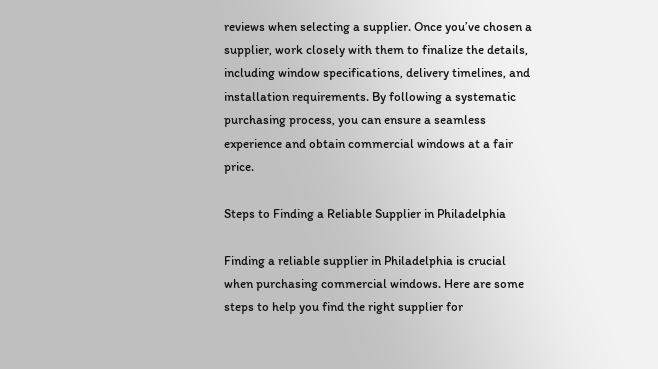reviews when selecting a supplier. Once you’ve chosen a supplier, work closely with them to finalize the details, including window specifications, delivery timelines, and installation requirements. By following a systematic purchasing process, you can ensure a seamless experience and obtain commercial windows at a fair price.

Steps to Finding a Reliable Supplier in Philadelphia

Finding a reliable supplier in Philadelphia is crucial when purchasing commercial windows. Here are some steps to help you find the right supplier for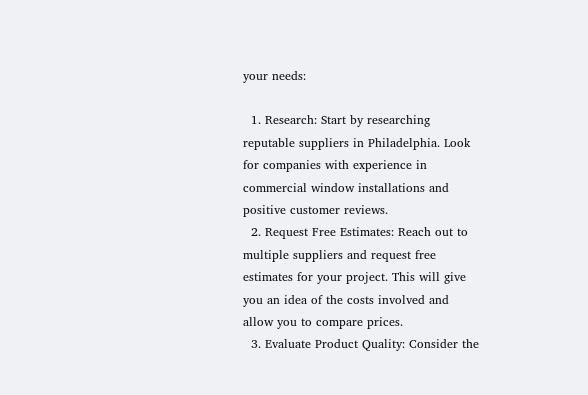your needs:

  1. Research: Start by researching reputable suppliers in Philadelphia. Look for companies with experience in commercial window installations and positive customer reviews.
  2. Request Free Estimates: Reach out to multiple suppliers and request free estimates for your project. This will give you an idea of the costs involved and allow you to compare prices.
  3. Evaluate Product Quality: Consider the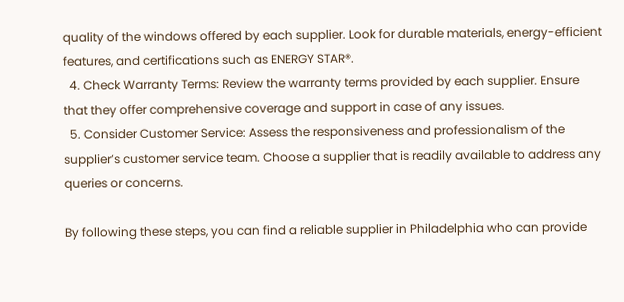quality of the windows offered by each supplier. Look for durable materials, energy-efficient features, and certifications such as ENERGY STAR®.
  4. Check Warranty Terms: Review the warranty terms provided by each supplier. Ensure that they offer comprehensive coverage and support in case of any issues.
  5. Consider Customer Service: Assess the responsiveness and professionalism of the supplier’s customer service team. Choose a supplier that is readily available to address any queries or concerns.

By following these steps, you can find a reliable supplier in Philadelphia who can provide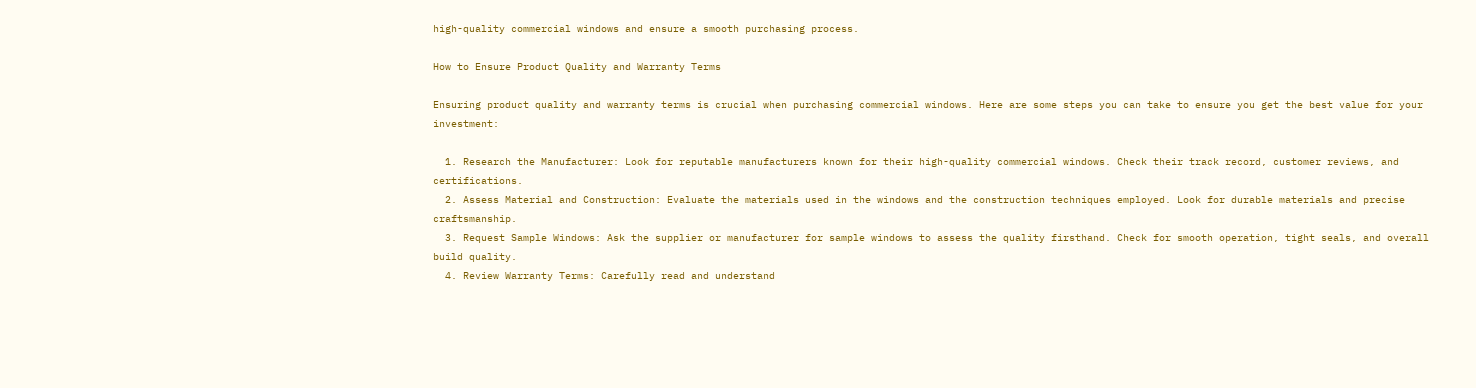high-quality commercial windows and ensure a smooth purchasing process.

How to Ensure Product Quality and Warranty Terms

Ensuring product quality and warranty terms is crucial when purchasing commercial windows. Here are some steps you can take to ensure you get the best value for your investment:

  1. Research the Manufacturer: Look for reputable manufacturers known for their high-quality commercial windows. Check their track record, customer reviews, and certifications.
  2. Assess Material and Construction: Evaluate the materials used in the windows and the construction techniques employed. Look for durable materials and precise craftsmanship.
  3. Request Sample Windows: Ask the supplier or manufacturer for sample windows to assess the quality firsthand. Check for smooth operation, tight seals, and overall build quality.
  4. Review Warranty Terms: Carefully read and understand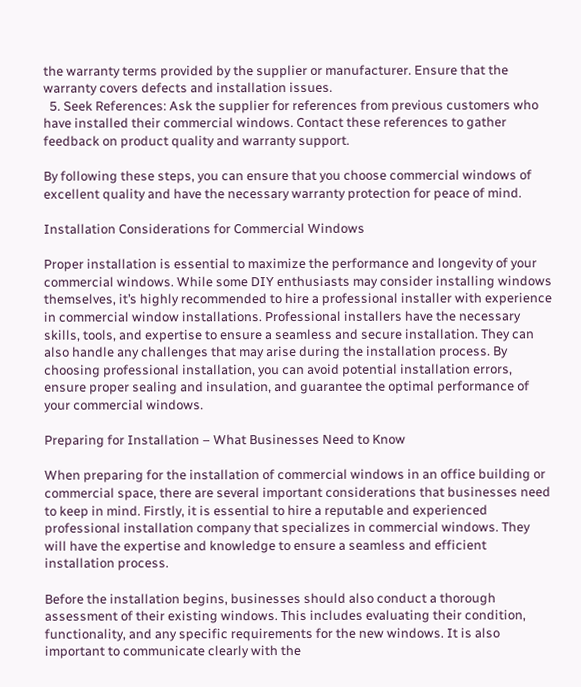the warranty terms provided by the supplier or manufacturer. Ensure that the warranty covers defects and installation issues.
  5. Seek References: Ask the supplier for references from previous customers who have installed their commercial windows. Contact these references to gather feedback on product quality and warranty support.

By following these steps, you can ensure that you choose commercial windows of excellent quality and have the necessary warranty protection for peace of mind.

Installation Considerations for Commercial Windows

Proper installation is essential to maximize the performance and longevity of your commercial windows. While some DIY enthusiasts may consider installing windows themselves, it’s highly recommended to hire a professional installer with experience in commercial window installations. Professional installers have the necessary skills, tools, and expertise to ensure a seamless and secure installation. They can also handle any challenges that may arise during the installation process. By choosing professional installation, you can avoid potential installation errors, ensure proper sealing and insulation, and guarantee the optimal performance of your commercial windows.

Preparing for Installation – What Businesses Need to Know

When preparing for the installation of commercial windows in an office building or commercial space, there are several important considerations that businesses need to keep in mind. Firstly, it is essential to hire a reputable and experienced professional installation company that specializes in commercial windows. They will have the expertise and knowledge to ensure a seamless and efficient installation process.

Before the installation begins, businesses should also conduct a thorough assessment of their existing windows. This includes evaluating their condition, functionality, and any specific requirements for the new windows. It is also important to communicate clearly with the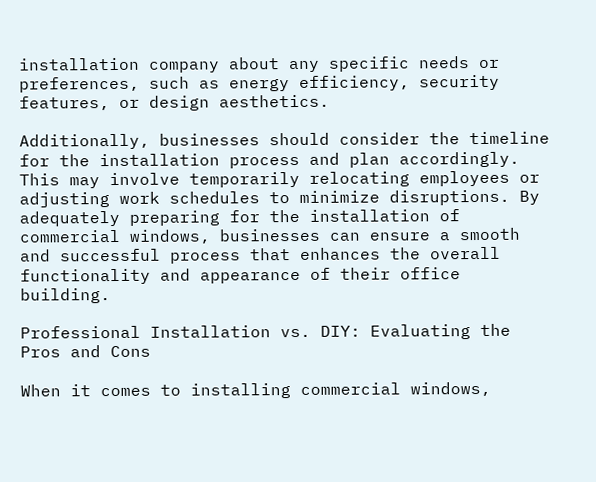installation company about any specific needs or preferences, such as energy efficiency, security features, or design aesthetics.

Additionally, businesses should consider the timeline for the installation process and plan accordingly. This may involve temporarily relocating employees or adjusting work schedules to minimize disruptions. By adequately preparing for the installation of commercial windows, businesses can ensure a smooth and successful process that enhances the overall functionality and appearance of their office building.

Professional Installation vs. DIY: Evaluating the Pros and Cons

When it comes to installing commercial windows,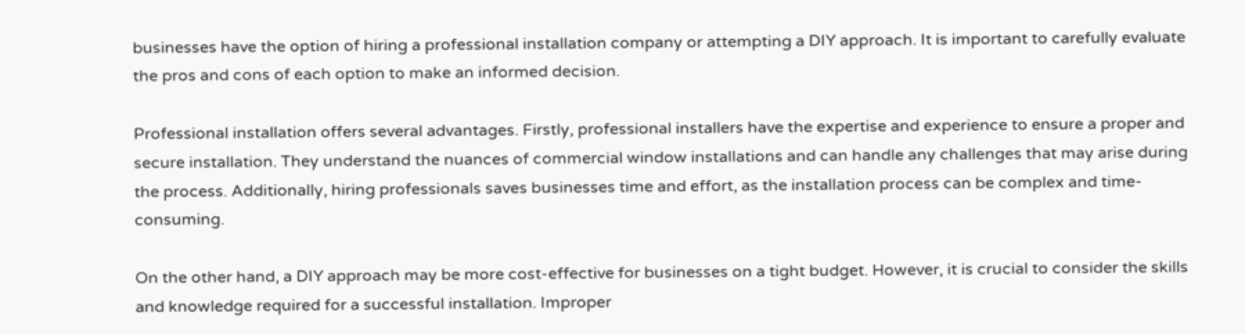businesses have the option of hiring a professional installation company or attempting a DIY approach. It is important to carefully evaluate the pros and cons of each option to make an informed decision.

Professional installation offers several advantages. Firstly, professional installers have the expertise and experience to ensure a proper and secure installation. They understand the nuances of commercial window installations and can handle any challenges that may arise during the process. Additionally, hiring professionals saves businesses time and effort, as the installation process can be complex and time-consuming.

On the other hand, a DIY approach may be more cost-effective for businesses on a tight budget. However, it is crucial to consider the skills and knowledge required for a successful installation. Improper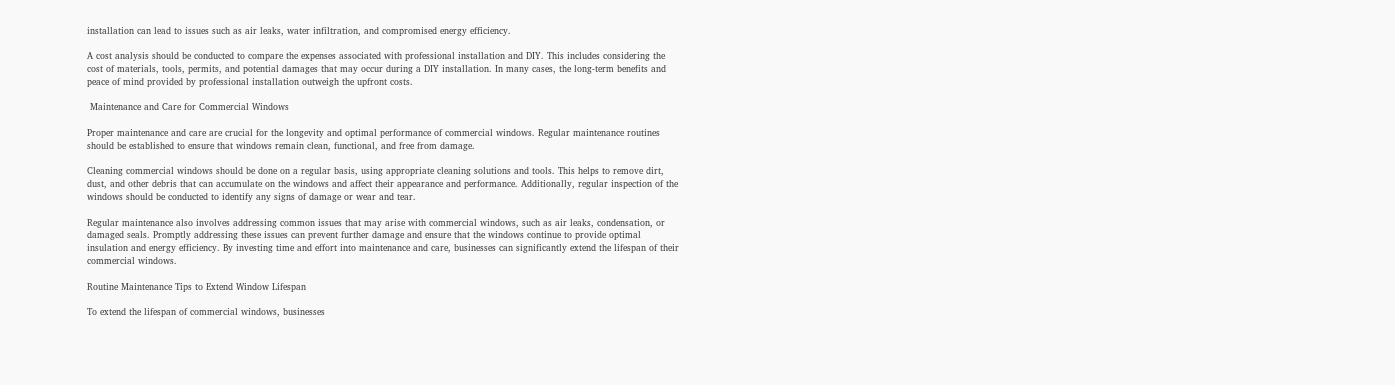installation can lead to issues such as air leaks, water infiltration, and compromised energy efficiency.

A cost analysis should be conducted to compare the expenses associated with professional installation and DIY. This includes considering the cost of materials, tools, permits, and potential damages that may occur during a DIY installation. In many cases, the long-term benefits and peace of mind provided by professional installation outweigh the upfront costs.

 Maintenance and Care for Commercial Windows

Proper maintenance and care are crucial for the longevity and optimal performance of commercial windows. Regular maintenance routines should be established to ensure that windows remain clean, functional, and free from damage.

Cleaning commercial windows should be done on a regular basis, using appropriate cleaning solutions and tools. This helps to remove dirt, dust, and other debris that can accumulate on the windows and affect their appearance and performance. Additionally, regular inspection of the windows should be conducted to identify any signs of damage or wear and tear.

Regular maintenance also involves addressing common issues that may arise with commercial windows, such as air leaks, condensation, or damaged seals. Promptly addressing these issues can prevent further damage and ensure that the windows continue to provide optimal insulation and energy efficiency. By investing time and effort into maintenance and care, businesses can significantly extend the lifespan of their commercial windows.

Routine Maintenance Tips to Extend Window Lifespan

To extend the lifespan of commercial windows, businesses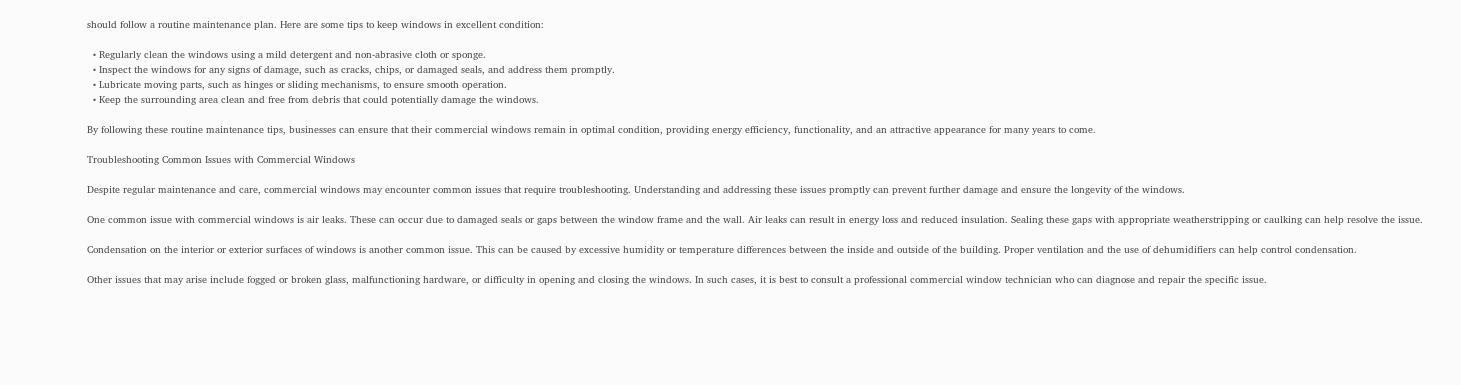should follow a routine maintenance plan. Here are some tips to keep windows in excellent condition:

  • Regularly clean the windows using a mild detergent and non-abrasive cloth or sponge.
  • Inspect the windows for any signs of damage, such as cracks, chips, or damaged seals, and address them promptly.
  • Lubricate moving parts, such as hinges or sliding mechanisms, to ensure smooth operation.
  • Keep the surrounding area clean and free from debris that could potentially damage the windows.

By following these routine maintenance tips, businesses can ensure that their commercial windows remain in optimal condition, providing energy efficiency, functionality, and an attractive appearance for many years to come.

Troubleshooting Common Issues with Commercial Windows

Despite regular maintenance and care, commercial windows may encounter common issues that require troubleshooting. Understanding and addressing these issues promptly can prevent further damage and ensure the longevity of the windows.

One common issue with commercial windows is air leaks. These can occur due to damaged seals or gaps between the window frame and the wall. Air leaks can result in energy loss and reduced insulation. Sealing these gaps with appropriate weatherstripping or caulking can help resolve the issue.

Condensation on the interior or exterior surfaces of windows is another common issue. This can be caused by excessive humidity or temperature differences between the inside and outside of the building. Proper ventilation and the use of dehumidifiers can help control condensation.

Other issues that may arise include fogged or broken glass, malfunctioning hardware, or difficulty in opening and closing the windows. In such cases, it is best to consult a professional commercial window technician who can diagnose and repair the specific issue.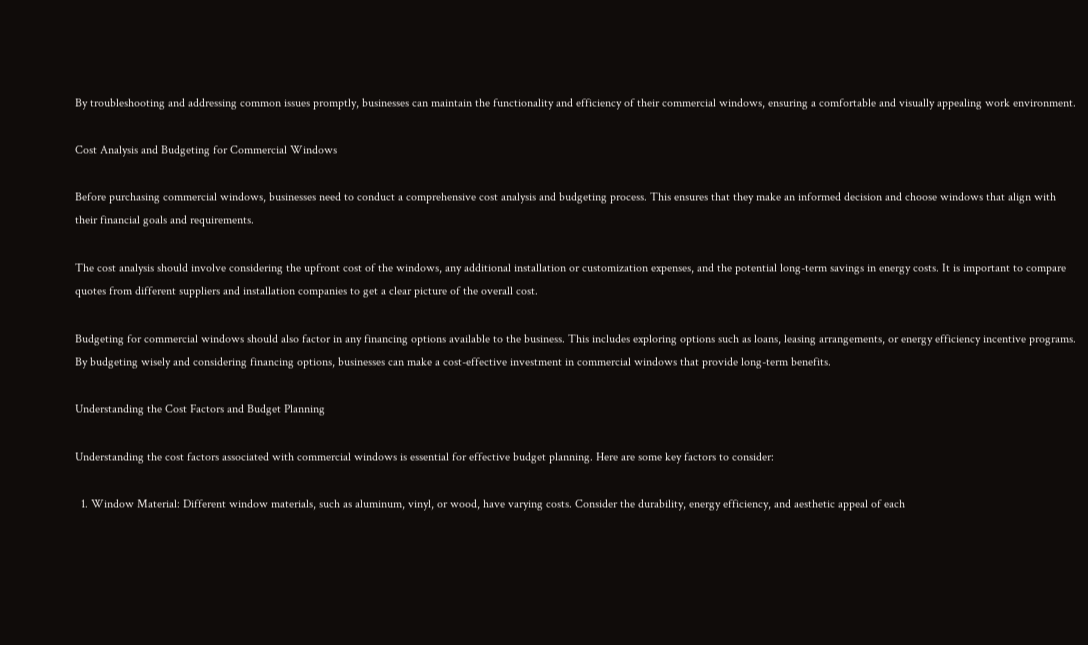By troubleshooting and addressing common issues promptly, businesses can maintain the functionality and efficiency of their commercial windows, ensuring a comfortable and visually appealing work environment.

Cost Analysis and Budgeting for Commercial Windows

Before purchasing commercial windows, businesses need to conduct a comprehensive cost analysis and budgeting process. This ensures that they make an informed decision and choose windows that align with their financial goals and requirements.

The cost analysis should involve considering the upfront cost of the windows, any additional installation or customization expenses, and the potential long-term savings in energy costs. It is important to compare quotes from different suppliers and installation companies to get a clear picture of the overall cost.

Budgeting for commercial windows should also factor in any financing options available to the business. This includes exploring options such as loans, leasing arrangements, or energy efficiency incentive programs. By budgeting wisely and considering financing options, businesses can make a cost-effective investment in commercial windows that provide long-term benefits.

Understanding the Cost Factors and Budget Planning

Understanding the cost factors associated with commercial windows is essential for effective budget planning. Here are some key factors to consider:

  1. Window Material: Different window materials, such as aluminum, vinyl, or wood, have varying costs. Consider the durability, energy efficiency, and aesthetic appeal of each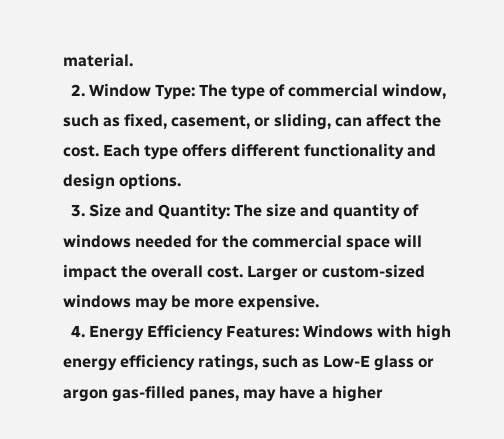material.
  2. Window Type: The type of commercial window, such as fixed, casement, or sliding, can affect the cost. Each type offers different functionality and design options.
  3. Size and Quantity: The size and quantity of windows needed for the commercial space will impact the overall cost. Larger or custom-sized windows may be more expensive.
  4. Energy Efficiency Features: Windows with high energy efficiency ratings, such as Low-E glass or argon gas-filled panes, may have a higher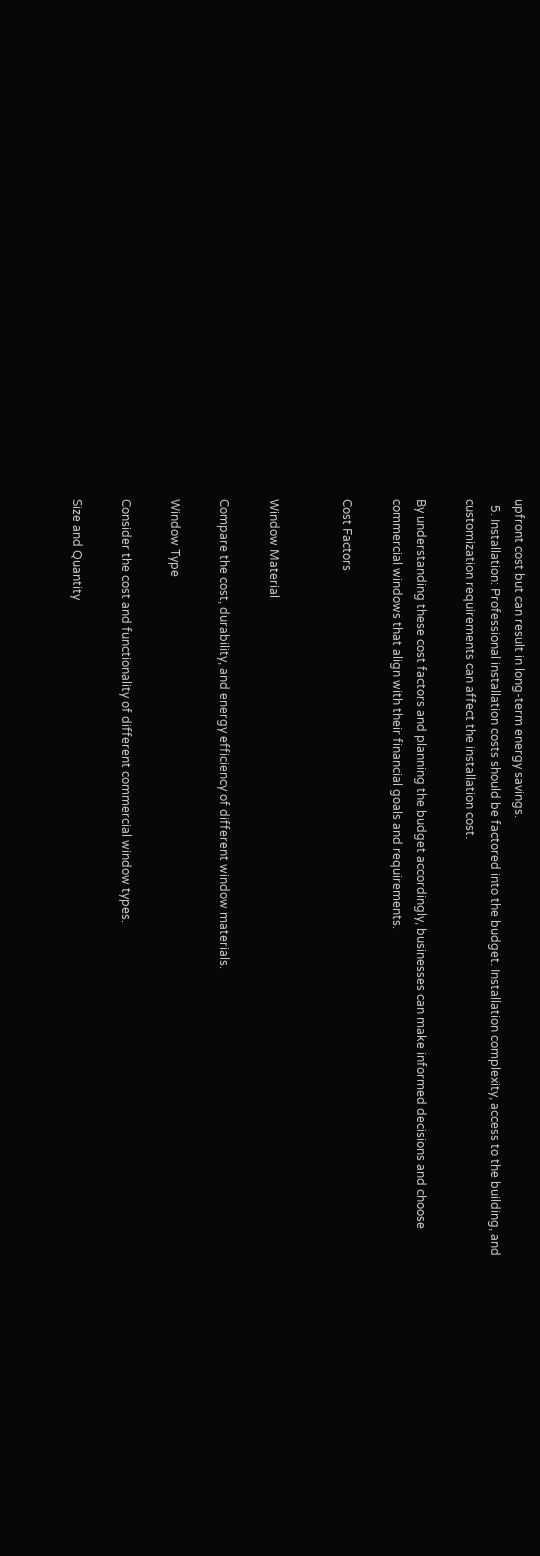upfront cost but can result in long-term energy savings.
  5. Installation: Professional installation costs should be factored into the budget. Installation complexity, access to the building, and customization requirements can affect the installation cost.

By understanding these cost factors and planning the budget accordingly, businesses can make informed decisions and choose commercial windows that align with their financial goals and requirements.

Cost Factors


Window Material

Compare the cost, durability, and energy efficiency of different window materials.

Window Type

Consider the cost and functionality of different commercial window types.

Size and Quantity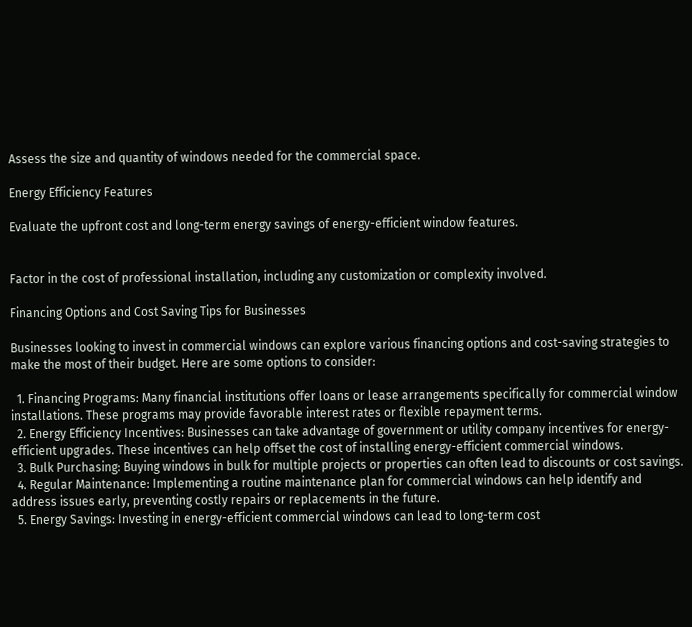Assess the size and quantity of windows needed for the commercial space.

Energy Efficiency Features

Evaluate the upfront cost and long-term energy savings of energy-efficient window features.


Factor in the cost of professional installation, including any customization or complexity involved.

Financing Options and Cost Saving Tips for Businesses

Businesses looking to invest in commercial windows can explore various financing options and cost-saving strategies to make the most of their budget. Here are some options to consider:

  1. Financing Programs: Many financial institutions offer loans or lease arrangements specifically for commercial window installations. These programs may provide favorable interest rates or flexible repayment terms.
  2. Energy Efficiency Incentives: Businesses can take advantage of government or utility company incentives for energy-efficient upgrades. These incentives can help offset the cost of installing energy-efficient commercial windows.
  3. Bulk Purchasing: Buying windows in bulk for multiple projects or properties can often lead to discounts or cost savings.
  4. Regular Maintenance: Implementing a routine maintenance plan for commercial windows can help identify and address issues early, preventing costly repairs or replacements in the future.
  5. Energy Savings: Investing in energy-efficient commercial windows can lead to long-term cost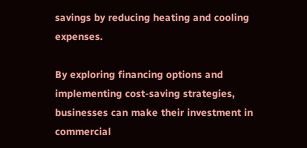savings by reducing heating and cooling expenses.

By exploring financing options and implementing cost-saving strategies, businesses can make their investment in commercial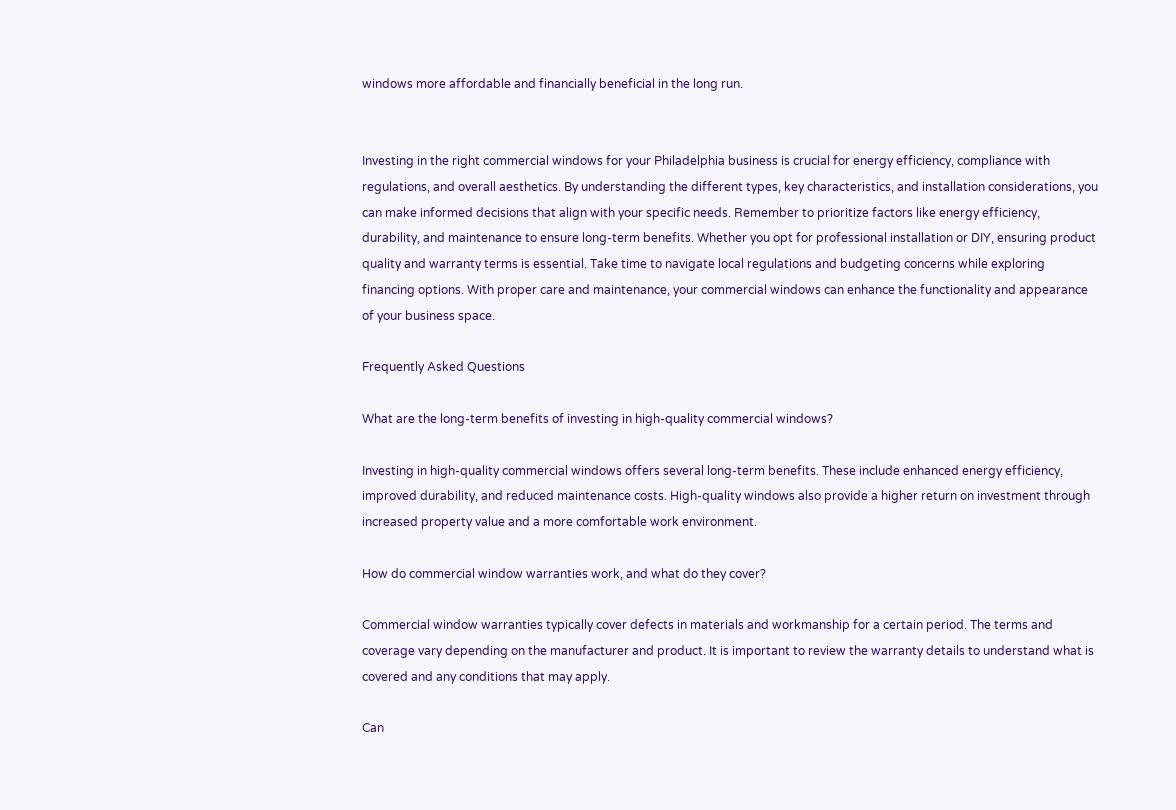windows more affordable and financially beneficial in the long run.


Investing in the right commercial windows for your Philadelphia business is crucial for energy efficiency, compliance with regulations, and overall aesthetics. By understanding the different types, key characteristics, and installation considerations, you can make informed decisions that align with your specific needs. Remember to prioritize factors like energy efficiency, durability, and maintenance to ensure long-term benefits. Whether you opt for professional installation or DIY, ensuring product quality and warranty terms is essential. Take time to navigate local regulations and budgeting concerns while exploring financing options. With proper care and maintenance, your commercial windows can enhance the functionality and appearance of your business space.

Frequently Asked Questions

What are the long-term benefits of investing in high-quality commercial windows?

Investing in high-quality commercial windows offers several long-term benefits. These include enhanced energy efficiency, improved durability, and reduced maintenance costs. High-quality windows also provide a higher return on investment through increased property value and a more comfortable work environment.

How do commercial window warranties work, and what do they cover?

Commercial window warranties typically cover defects in materials and workmanship for a certain period. The terms and coverage vary depending on the manufacturer and product. It is important to review the warranty details to understand what is covered and any conditions that may apply.

Can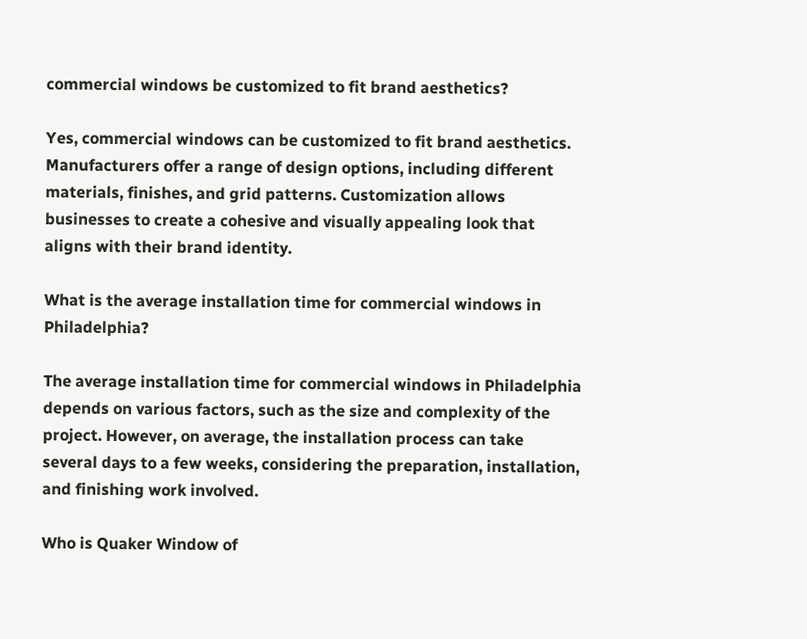commercial windows be customized to fit brand aesthetics?

Yes, commercial windows can be customized to fit brand aesthetics. Manufacturers offer a range of design options, including different materials, finishes, and grid patterns. Customization allows businesses to create a cohesive and visually appealing look that aligns with their brand identity.

What is the average installation time for commercial windows in Philadelphia?

The average installation time for commercial windows in Philadelphia depends on various factors, such as the size and complexity of the project. However, on average, the installation process can take several days to a few weeks, considering the preparation, installation, and finishing work involved.

Who is Quaker Window of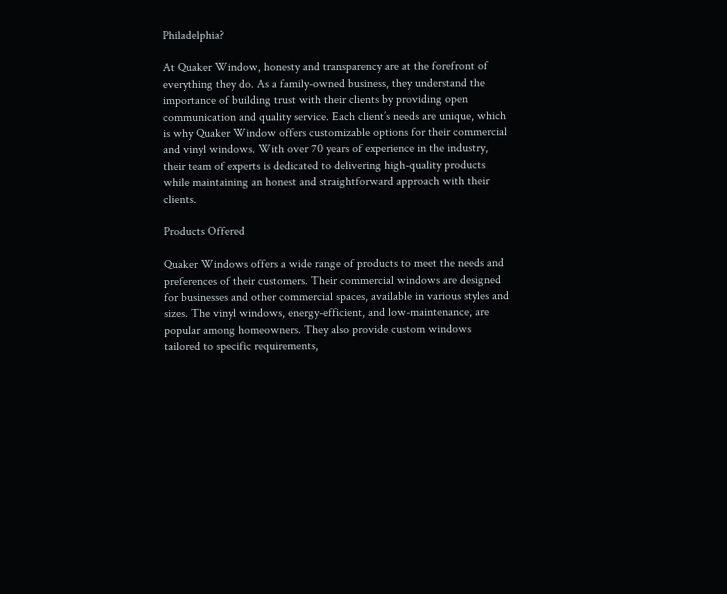Philadelphia?

At Quaker Window, honesty and transparency are at the forefront of everything they do. As a family-owned business, they understand the importance of building trust with their clients by providing open communication and quality service. Each client’s needs are unique, which is why Quaker Window offers customizable options for their commercial and vinyl windows. With over 70 years of experience in the industry, their team of experts is dedicated to delivering high-quality products while maintaining an honest and straightforward approach with their clients.

Products Offered

Quaker Windows offers a wide range of products to meet the needs and preferences of their customers. Their commercial windows are designed for businesses and other commercial spaces, available in various styles and sizes. The vinyl windows, energy-efficient, and low-maintenance, are popular among homeowners. They also provide custom windows tailored to specific requirements,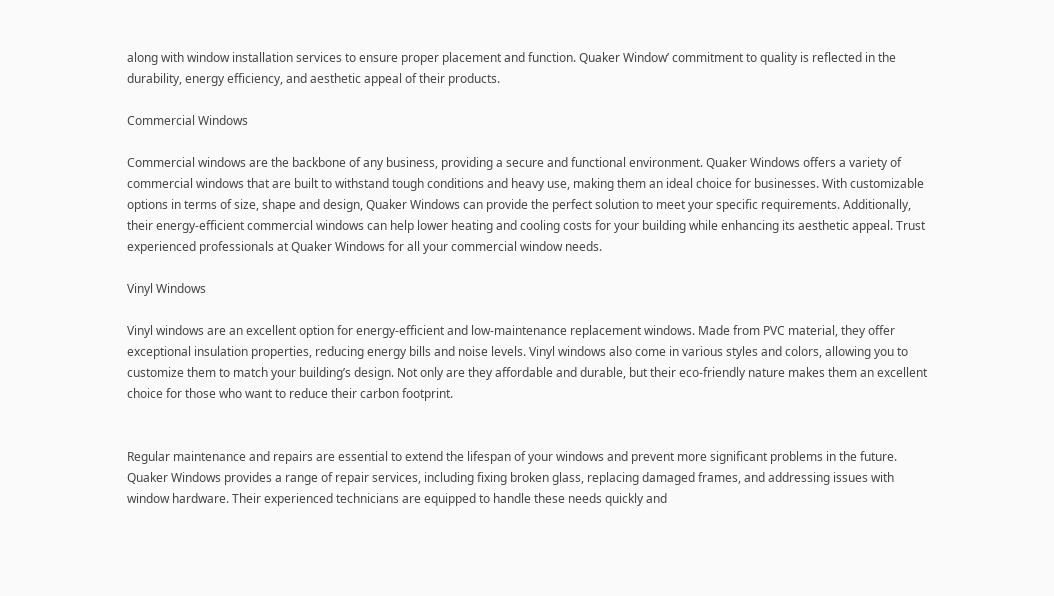along with window installation services to ensure proper placement and function. Quaker Window’ commitment to quality is reflected in the durability, energy efficiency, and aesthetic appeal of their products.

Commercial Windows

Commercial windows are the backbone of any business, providing a secure and functional environment. Quaker Windows offers a variety of commercial windows that are built to withstand tough conditions and heavy use, making them an ideal choice for businesses. With customizable options in terms of size, shape and design, Quaker Windows can provide the perfect solution to meet your specific requirements. Additionally, their energy-efficient commercial windows can help lower heating and cooling costs for your building while enhancing its aesthetic appeal. Trust experienced professionals at Quaker Windows for all your commercial window needs.

Vinyl Windows

Vinyl windows are an excellent option for energy-efficient and low-maintenance replacement windows. Made from PVC material, they offer exceptional insulation properties, reducing energy bills and noise levels. Vinyl windows also come in various styles and colors, allowing you to customize them to match your building’s design. Not only are they affordable and durable, but their eco-friendly nature makes them an excellent choice for those who want to reduce their carbon footprint.


Regular maintenance and repairs are essential to extend the lifespan of your windows and prevent more significant problems in the future. Quaker Windows provides a range of repair services, including fixing broken glass, replacing damaged frames, and addressing issues with window hardware. Their experienced technicians are equipped to handle these needs quickly and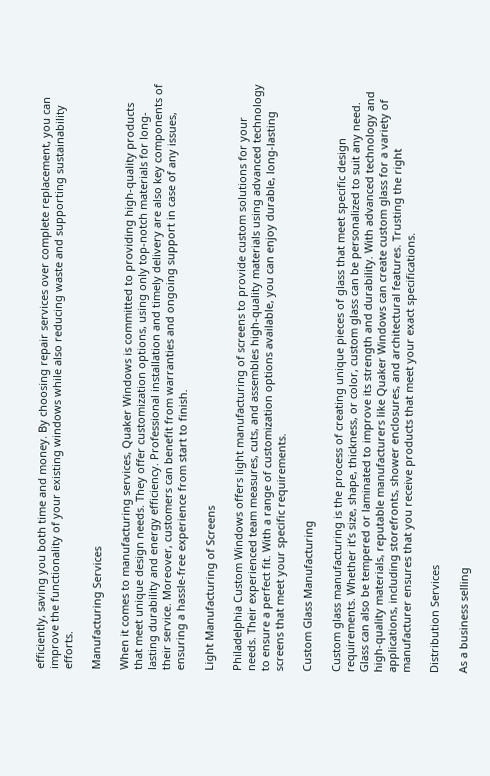efficiently, saving you both time and money. By choosing repair services over complete replacement, you can improve the functionality of your existing windows while also reducing waste and supporting sustainability efforts.

Manufacturing Services

When it comes to manufacturing services, Quaker Windows is committed to providing high-quality products that meet unique design needs. They offer customization options, using only top-notch materials for long-lasting durability and energy efficiency. Professional installation and timely delivery are also key components of their service. Moreover, customers can benefit from warranties and ongoing support in case of any issues, ensuring a hassle-free experience from start to finish.

Light Manufacturing of Screens

Philadelphia Custom Windows offers light manufacturing of screens to provide custom solutions for your needs. Their experienced team measures, cuts, and assembles high-quality materials using advanced technology to ensure a perfect fit. With a range of customization options available, you can enjoy durable, long-lasting screens that meet your specific requirements.

Custom Glass Manufacturing

Custom glass manufacturing is the process of creating unique pieces of glass that meet specific design requirements. Whether it’s size, shape, thickness, or color, custom glass can be personalized to suit any need. Glass can also be tempered or laminated to improve its strength and durability. With advanced technology and high-quality materials, reputable manufacturers like Quaker Windows can create custom glass for a variety of applications, including storefronts, shower enclosures, and architectural features. Trusting the right manufacturer ensures that you receive products that meet your exact specifications.

Distribution Services

As a business selling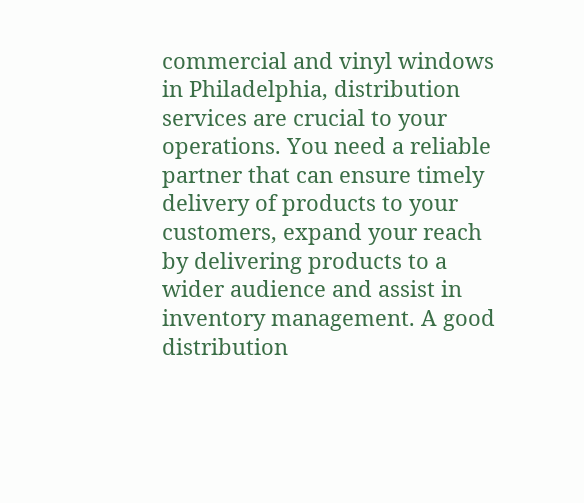commercial and vinyl windows in Philadelphia, distribution services are crucial to your operations. You need a reliable partner that can ensure timely delivery of products to your customers, expand your reach by delivering products to a wider audience and assist in inventory management. A good distribution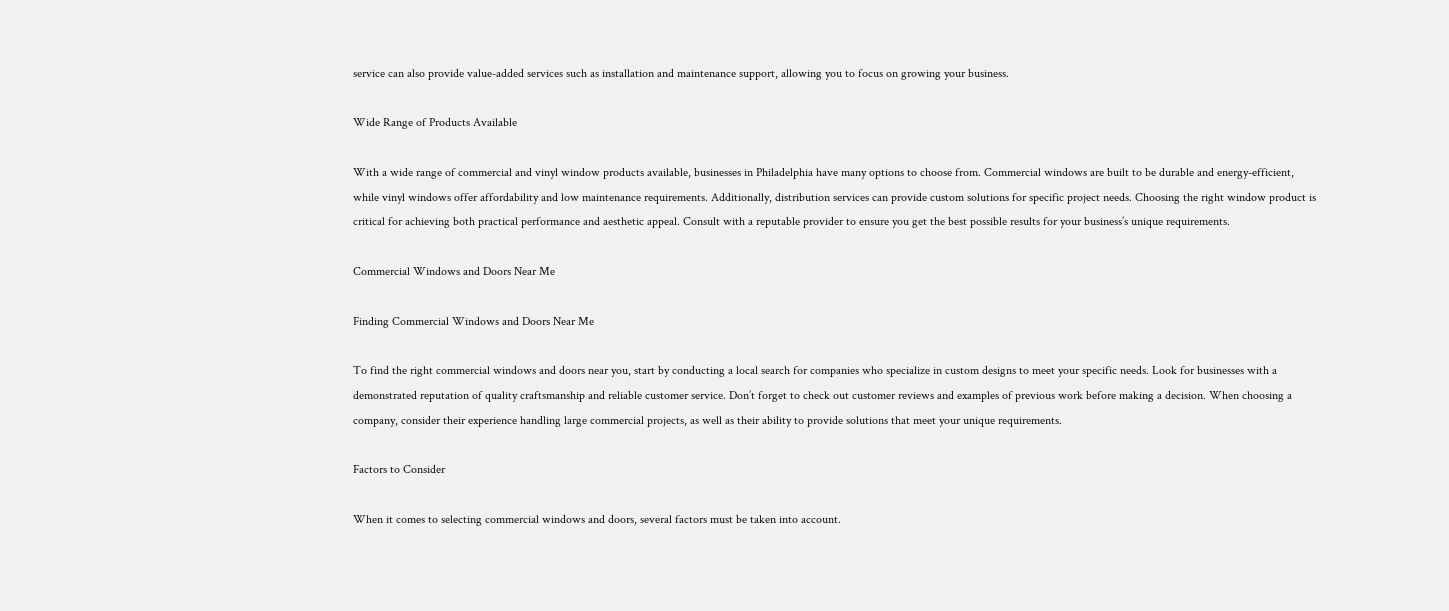service can also provide value-added services such as installation and maintenance support, allowing you to focus on growing your business.

Wide Range of Products Available

With a wide range of commercial and vinyl window products available, businesses in Philadelphia have many options to choose from. Commercial windows are built to be durable and energy-efficient, while vinyl windows offer affordability and low maintenance requirements. Additionally, distribution services can provide custom solutions for specific project needs. Choosing the right window product is critical for achieving both practical performance and aesthetic appeal. Consult with a reputable provider to ensure you get the best possible results for your business’s unique requirements.

Commercial Windows and Doors Near Me

Finding Commercial Windows and Doors Near Me

To find the right commercial windows and doors near you, start by conducting a local search for companies who specialize in custom designs to meet your specific needs. Look for businesses with a demonstrated reputation of quality craftsmanship and reliable customer service. Don’t forget to check out customer reviews and examples of previous work before making a decision. When choosing a company, consider their experience handling large commercial projects, as well as their ability to provide solutions that meet your unique requirements.

Factors to Consider

When it comes to selecting commercial windows and doors, several factors must be taken into account.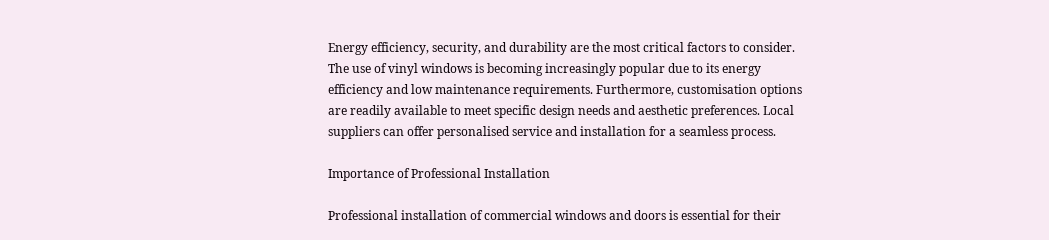Energy efficiency, security, and durability are the most critical factors to consider. The use of vinyl windows is becoming increasingly popular due to its energy efficiency and low maintenance requirements. Furthermore, customisation options are readily available to meet specific design needs and aesthetic preferences. Local suppliers can offer personalised service and installation for a seamless process.

Importance of Professional Installation

Professional installation of commercial windows and doors is essential for their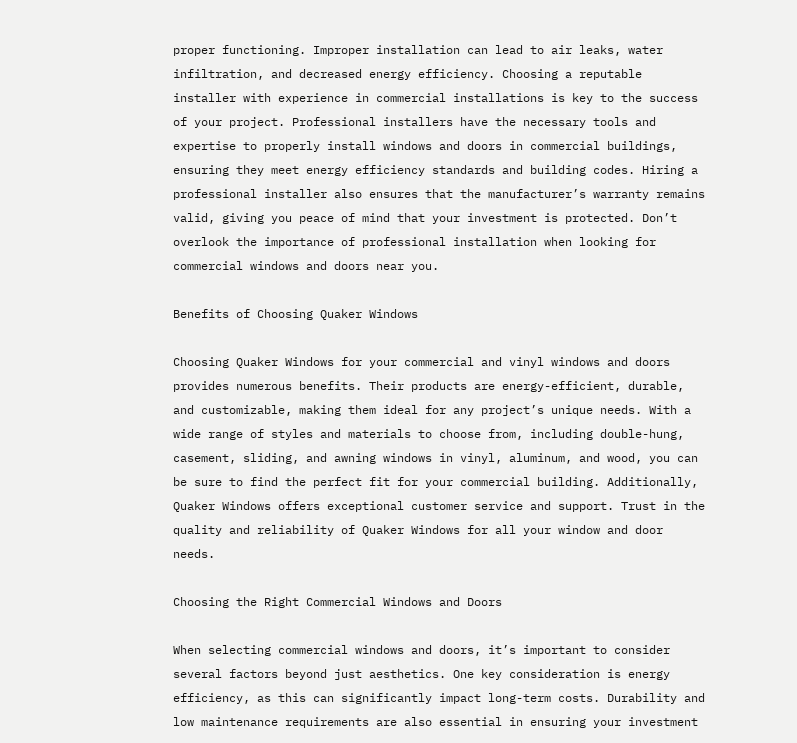proper functioning. Improper installation can lead to air leaks, water infiltration, and decreased energy efficiency. Choosing a reputable installer with experience in commercial installations is key to the success of your project. Professional installers have the necessary tools and expertise to properly install windows and doors in commercial buildings, ensuring they meet energy efficiency standards and building codes. Hiring a professional installer also ensures that the manufacturer’s warranty remains valid, giving you peace of mind that your investment is protected. Don’t overlook the importance of professional installation when looking for commercial windows and doors near you.

Benefits of Choosing Quaker Windows

Choosing Quaker Windows for your commercial and vinyl windows and doors provides numerous benefits. Their products are energy-efficient, durable, and customizable, making them ideal for any project’s unique needs. With a wide range of styles and materials to choose from, including double-hung, casement, sliding, and awning windows in vinyl, aluminum, and wood, you can be sure to find the perfect fit for your commercial building. Additionally, Quaker Windows offers exceptional customer service and support. Trust in the quality and reliability of Quaker Windows for all your window and door needs.

Choosing the Right Commercial Windows and Doors

When selecting commercial windows and doors, it’s important to consider several factors beyond just aesthetics. One key consideration is energy efficiency, as this can significantly impact long-term costs. Durability and low maintenance requirements are also essential in ensuring your investment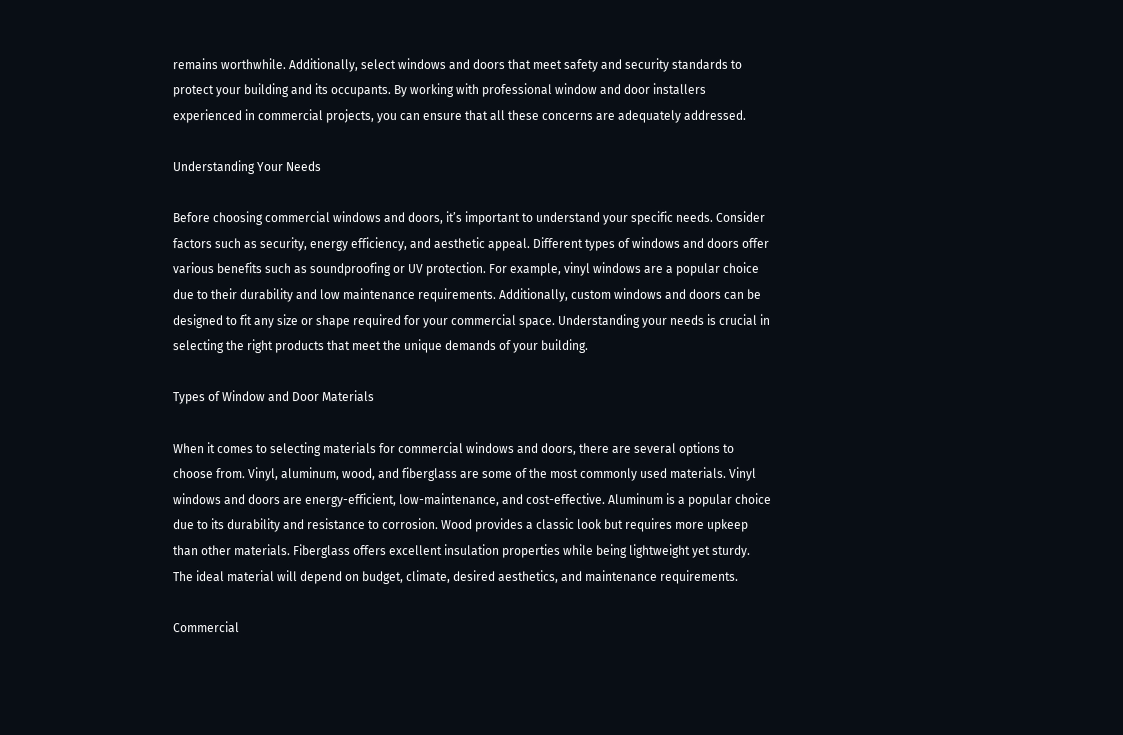remains worthwhile. Additionally, select windows and doors that meet safety and security standards to protect your building and its occupants. By working with professional window and door installers experienced in commercial projects, you can ensure that all these concerns are adequately addressed.

Understanding Your Needs

Before choosing commercial windows and doors, it’s important to understand your specific needs. Consider factors such as security, energy efficiency, and aesthetic appeal. Different types of windows and doors offer various benefits such as soundproofing or UV protection. For example, vinyl windows are a popular choice due to their durability and low maintenance requirements. Additionally, custom windows and doors can be designed to fit any size or shape required for your commercial space. Understanding your needs is crucial in selecting the right products that meet the unique demands of your building.

Types of Window and Door Materials

When it comes to selecting materials for commercial windows and doors, there are several options to choose from. Vinyl, aluminum, wood, and fiberglass are some of the most commonly used materials. Vinyl windows and doors are energy-efficient, low-maintenance, and cost-effective. Aluminum is a popular choice due to its durability and resistance to corrosion. Wood provides a classic look but requires more upkeep than other materials. Fiberglass offers excellent insulation properties while being lightweight yet sturdy. The ideal material will depend on budget, climate, desired aesthetics, and maintenance requirements.

Commercial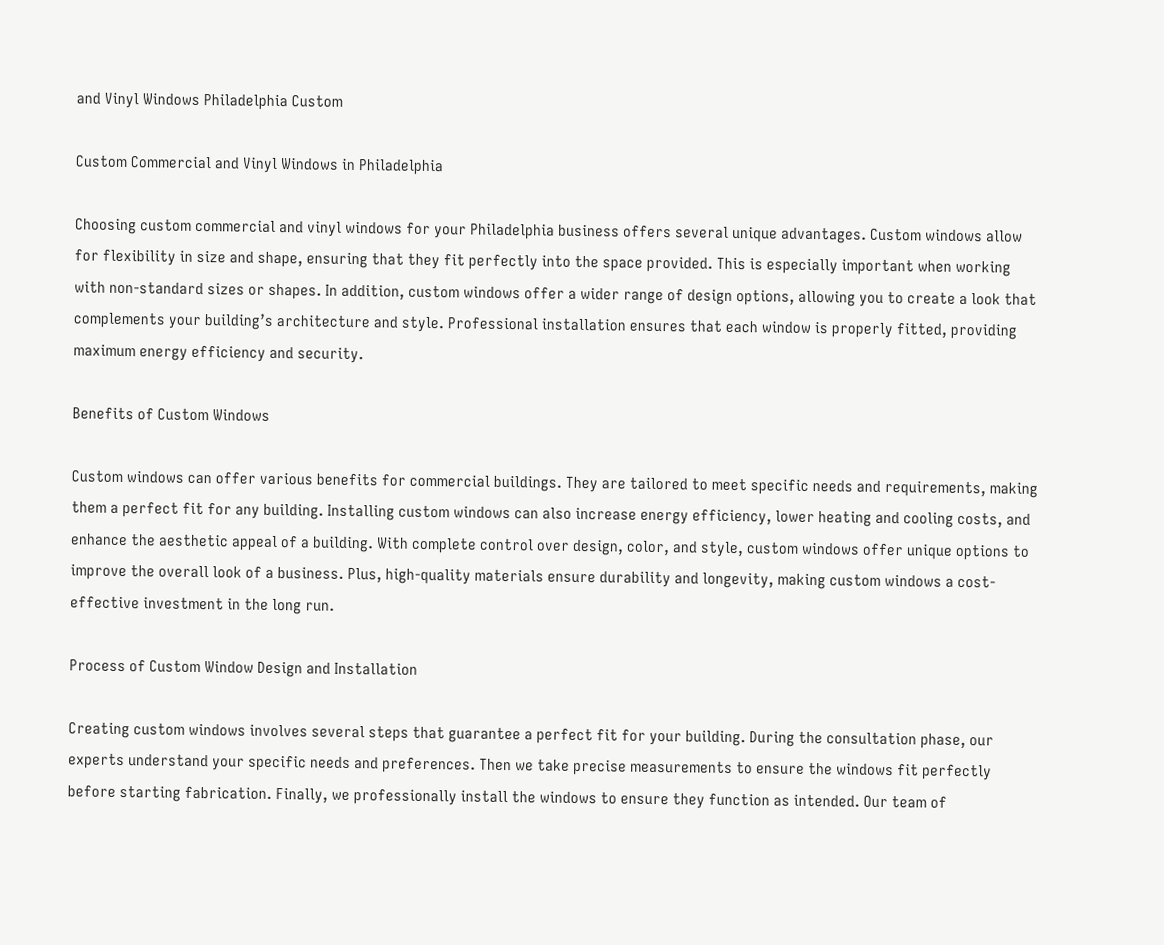and Vinyl Windows Philadelphia Custom

Custom Commercial and Vinyl Windows in Philadelphia

Choosing custom commercial and vinyl windows for your Philadelphia business offers several unique advantages. Custom windows allow for flexibility in size and shape, ensuring that they fit perfectly into the space provided. This is especially important when working with non-standard sizes or shapes. In addition, custom windows offer a wider range of design options, allowing you to create a look that complements your building’s architecture and style. Professional installation ensures that each window is properly fitted, providing maximum energy efficiency and security.

Benefits of Custom Windows

Custom windows can offer various benefits for commercial buildings. They are tailored to meet specific needs and requirements, making them a perfect fit for any building. Installing custom windows can also increase energy efficiency, lower heating and cooling costs, and enhance the aesthetic appeal of a building. With complete control over design, color, and style, custom windows offer unique options to improve the overall look of a business. Plus, high-quality materials ensure durability and longevity, making custom windows a cost-effective investment in the long run.

Process of Custom Window Design and Installation

Creating custom windows involves several steps that guarantee a perfect fit for your building. During the consultation phase, our experts understand your specific needs and preferences. Then we take precise measurements to ensure the windows fit perfectly before starting fabrication. Finally, we professionally install the windows to ensure they function as intended. Our team of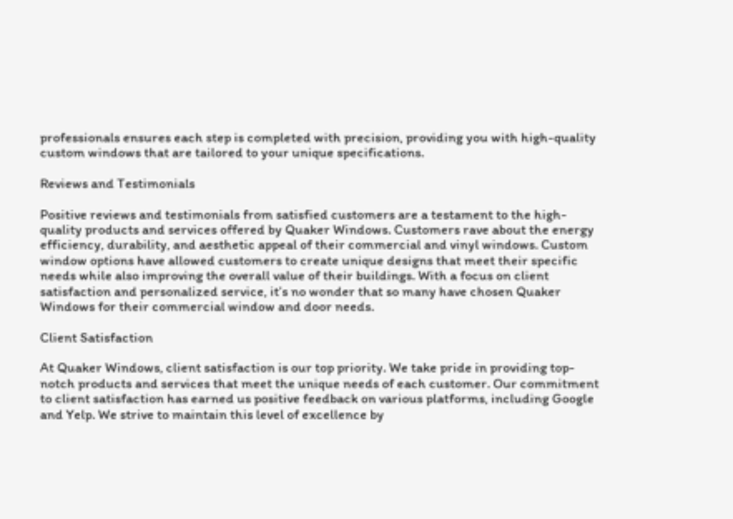professionals ensures each step is completed with precision, providing you with high-quality custom windows that are tailored to your unique specifications.

Reviews and Testimonials

Positive reviews and testimonials from satisfied customers are a testament to the high-quality products and services offered by Quaker Windows. Customers rave about the energy efficiency, durability, and aesthetic appeal of their commercial and vinyl windows. Custom window options have allowed customers to create unique designs that meet their specific needs while also improving the overall value of their buildings. With a focus on client satisfaction and personalized service, it’s no wonder that so many have chosen Quaker Windows for their commercial window and door needs.

Client Satisfaction

At Quaker Windows, client satisfaction is our top priority. We take pride in providing top-notch products and services that meet the unique needs of each customer. Our commitment to client satisfaction has earned us positive feedback on various platforms, including Google and Yelp. We strive to maintain this level of excellence by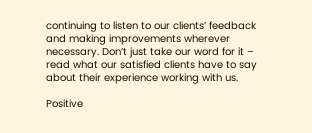continuing to listen to our clients’ feedback and making improvements wherever necessary. Don’t just take our word for it – read what our satisfied clients have to say about their experience working with us.

Positive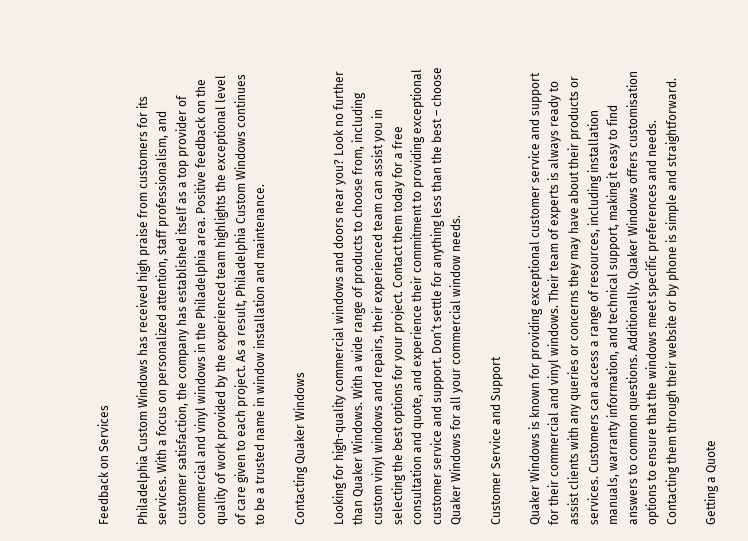Feedback on Services

Philadelphia Custom Windows has received high praise from customers for its services. With a focus on personalized attention, staff professionalism, and customer satisfaction, the company has established itself as a top provider of commercial and vinyl windows in the Philadelphia area. Positive feedback on the quality of work provided by the experienced team highlights the exceptional level of care given to each project. As a result, Philadelphia Custom Windows continues to be a trusted name in window installation and maintenance.

Contacting Quaker Windows

Looking for high-quality commercial windows and doors near you? Look no further than Quaker Windows. With a wide range of products to choose from, including custom vinyl windows and repairs, their experienced team can assist you in selecting the best options for your project. Contact them today for a free consultation and quote, and experience their commitment to providing exceptional customer service and support. Don’t settle for anything less than the best – choose Quaker Windows for all your commercial window needs.

Customer Service and Support

Quaker Windows is known for providing exceptional customer service and support for their commercial and vinyl windows. Their team of experts is always ready to assist clients with any queries or concerns they may have about their products or services. Customers can access a range of resources, including installation manuals, warranty information, and technical support, making it easy to find answers to common questions. Additionally, Quaker Windows offers customisation options to ensure that the windows meet specific preferences and needs. Contacting them through their website or by phone is simple and straightforward.

Getting a Quote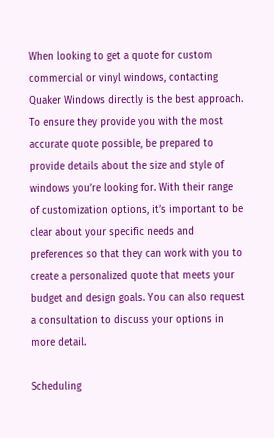When looking to get a quote for custom commercial or vinyl windows, contacting Quaker Windows directly is the best approach. To ensure they provide you with the most accurate quote possible, be prepared to provide details about the size and style of windows you’re looking for. With their range of customization options, it’s important to be clear about your specific needs and preferences so that they can work with you to create a personalized quote that meets your budget and design goals. You can also request a consultation to discuss your options in more detail.

Scheduling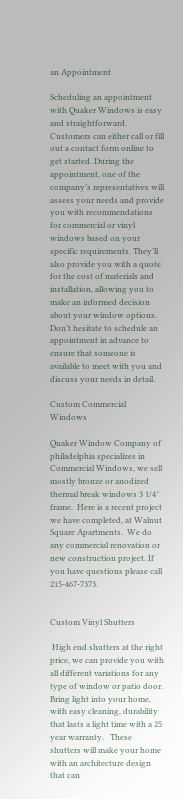an Appointment

Scheduling an appointment with Quaker Windows is easy and straightforward. Customers can either call or fill out a contact form online to get started. During the appointment, one of the company’s representatives will assess your needs and provide you with recommendations for commercial or vinyl windows based on your specific requirements. They’ll also provide you with a quote for the cost of materials and installation, allowing you to make an informed decision about your window options. Don’t hesitate to schedule an appointment in advance to ensure that someone is available to meet with you and discuss your needs in detail.

Custom Commercial Windows

Quaker Window Company of philadelphia specializes in Commercial Windows, we sell mostly bronze or anodized thermal break windows 3 1/4″ frame.  Here is a recent project we have completed, at Walnut Square Apartments.  We do any commercial renovation or new construction project. If you have questions please call 215-467-7373.


Custom Vinyl Shutters

 High end shutters at the right price, we can provide you with all different variations for any type of window or patio door. Bring light into your home, with easy cleaning, durability that lasts a light time with a 25 year warranty.   These shutters will make your home with an architecture design that can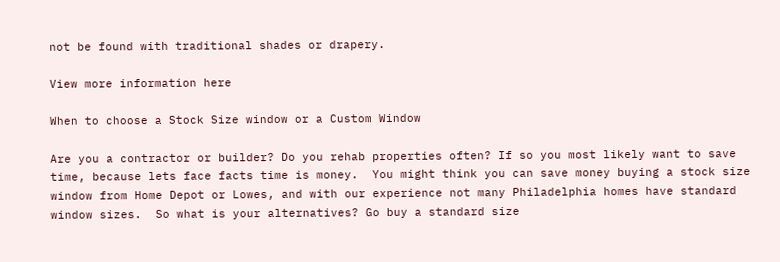not be found with traditional shades or drapery.

View more information here

When to choose a Stock Size window or a Custom Window

Are you a contractor or builder? Do you rehab properties often? If so you most likely want to save time, because lets face facts time is money.  You might think you can save money buying a stock size window from Home Depot or Lowes, and with our experience not many Philadelphia homes have standard window sizes.  So what is your alternatives? Go buy a standard size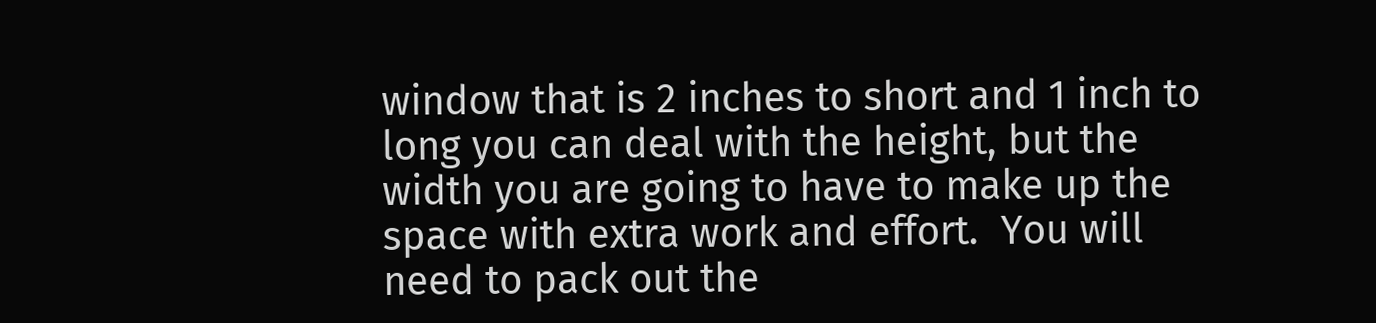window that is 2 inches to short and 1 inch to long you can deal with the height, but the width you are going to have to make up the space with extra work and effort.  You will need to pack out the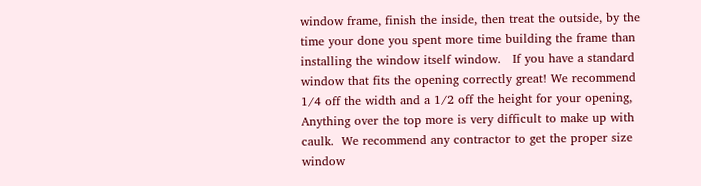window frame, finish the inside, then treat the outside, by the time your done you spent more time building the frame than installing the window itself window.   If you have a standard window that fits the opening correctly great! We recommend 1/4 off the width and a 1/2 off the height for your opening, Anything over the top more is very difficult to make up with caulk.  We recommend any contractor to get the proper size window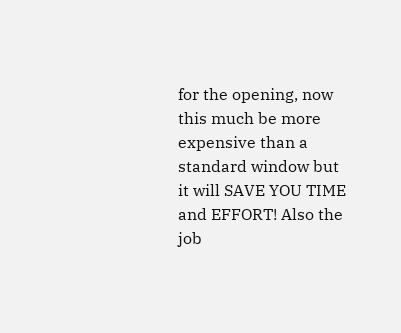for the opening, now this much be more expensive than a standard window but it will SAVE YOU TIME and EFFORT! Also the job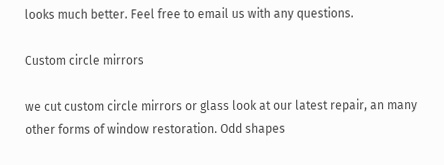looks much better. Feel free to email us with any questions.

Custom circle mirrors

we cut custom circle mirrors or glass look at our latest repair, an many other forms of window restoration. Odd shapes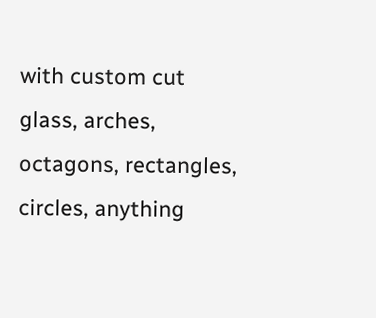with custom cut glass, arches, octagons, rectangles, circles, anything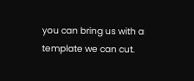you can bring us with a template we can cut.